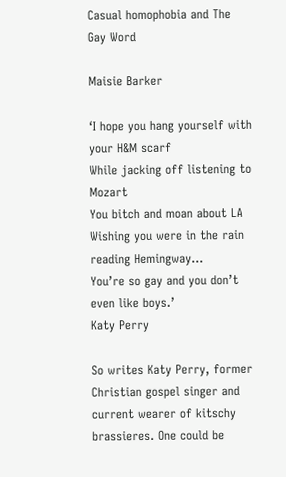Casual homophobia and The Gay Word

Maisie Barker

‘I hope you hang yourself with your H&M scarf
While jacking off listening to Mozart
You bitch and moan about LA
Wishing you were in the rain reading Hemingway…
You’re so gay and you don’t even like boys.’
Katy Perry

So writes Katy Perry, former Christian gospel singer and current wearer of kitschy brassieres. One could be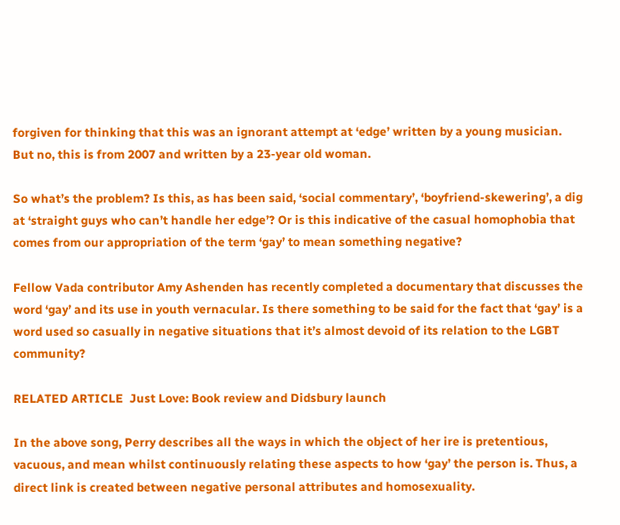forgiven for thinking that this was an ignorant attempt at ‘edge’ written by a young musician. But no, this is from 2007 and written by a 23-year old woman.

So what’s the problem? Is this, as has been said, ‘social commentary’, ‘boyfriend-skewering’, a dig at ‘straight guys who can’t handle her edge’? Or is this indicative of the casual homophobia that comes from our appropriation of the term ‘gay’ to mean something negative?

Fellow Vada contributor Amy Ashenden has recently completed a documentary that discusses the word ‘gay’ and its use in youth vernacular. Is there something to be said for the fact that ‘gay’ is a word used so casually in negative situations that it’s almost devoid of its relation to the LGBT community?

RELATED ARTICLE  Just Love: Book review and Didsbury launch

In the above song, Perry describes all the ways in which the object of her ire is pretentious, vacuous, and mean whilst continuously relating these aspects to how ‘gay’ the person is. Thus, a direct link is created between negative personal attributes and homosexuality.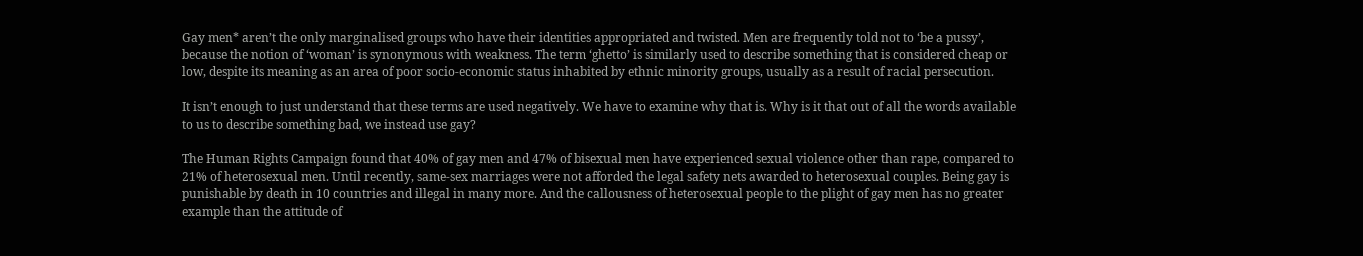Gay men* aren’t the only marginalised groups who have their identities appropriated and twisted. Men are frequently told not to ‘be a pussy’, because the notion of ‘woman’ is synonymous with weakness. The term ‘ghetto’ is similarly used to describe something that is considered cheap or low, despite its meaning as an area of poor socio-economic status inhabited by ethnic minority groups, usually as a result of racial persecution.

It isn’t enough to just understand that these terms are used negatively. We have to examine why that is. Why is it that out of all the words available to us to describe something bad, we instead use gay?

The Human Rights Campaign found that 40% of gay men and 47% of bisexual men have experienced sexual violence other than rape, compared to 21% of heterosexual men. Until recently, same-sex marriages were not afforded the legal safety nets awarded to heterosexual couples. Being gay is punishable by death in 10 countries and illegal in many more. And the callousness of heterosexual people to the plight of gay men has no greater example than the attitude of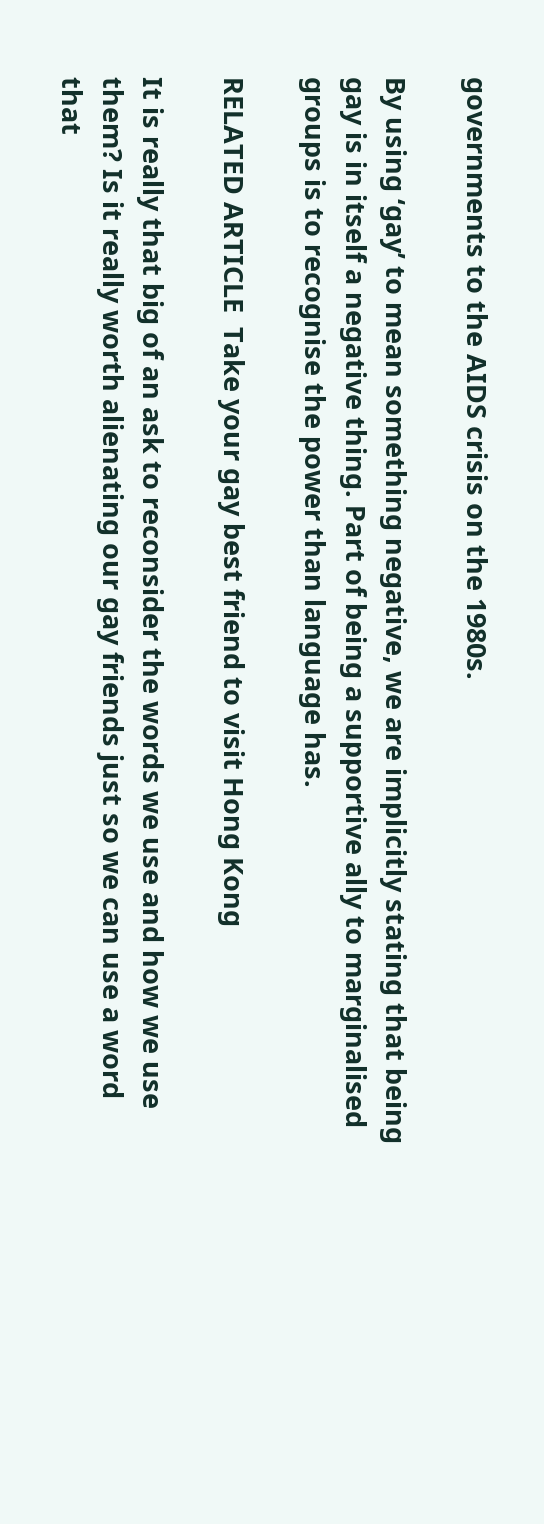governments to the AIDS crisis on the 1980s.

By using ‘gay’ to mean something negative, we are implicitly stating that being gay is in itself a negative thing. Part of being a supportive ally to marginalised groups is to recognise the power than language has.

RELATED ARTICLE  Take your gay best friend to visit Hong Kong

It is really that big of an ask to reconsider the words we use and how we use them? Is it really worth alienating our gay friends just so we can use a word that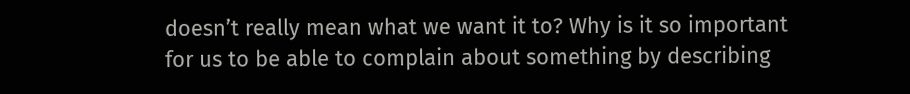doesn’t really mean what we want it to? Why is it so important for us to be able to complain about something by describing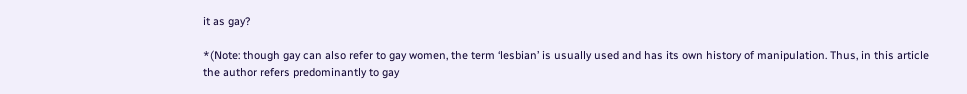it as gay?

*(Note: though gay can also refer to gay women, the term ‘lesbian’ is usually used and has its own history of manipulation. Thus, in this article the author refers predominantly to gay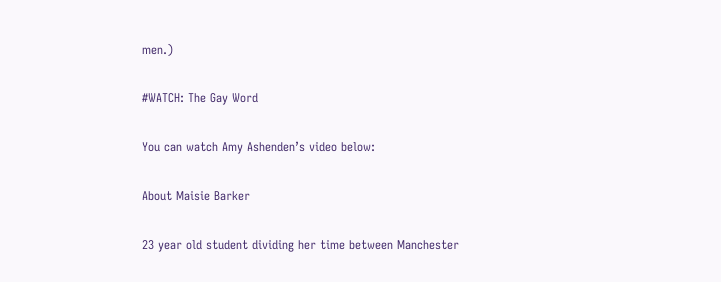men.)

#WATCH: The Gay Word

You can watch Amy Ashenden’s video below:

About Maisie Barker

23 year old student dividing her time between Manchester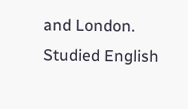and London. Studied English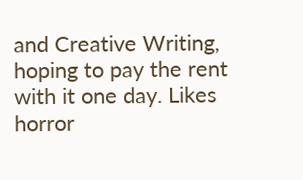and Creative Writing, hoping to pay the rent with it one day. Likes horror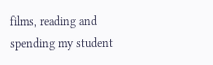films, reading and spending my student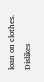loan on clothes. Dislikes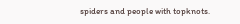spiders and people with topknots.